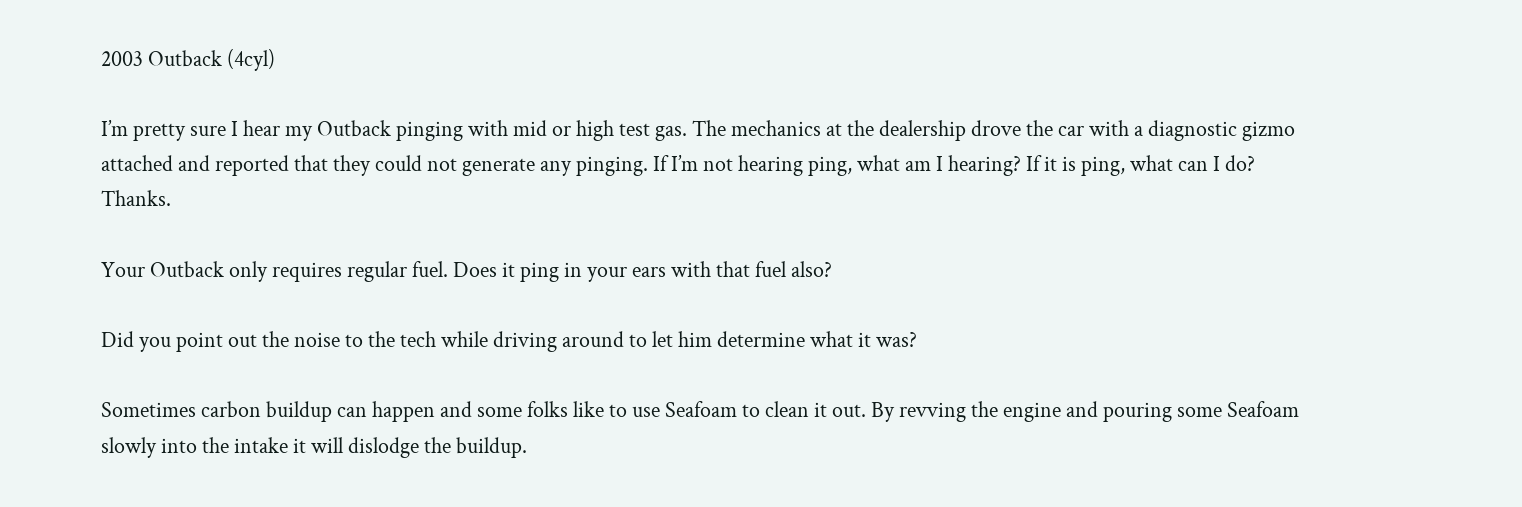2003 Outback (4cyl)

I’m pretty sure I hear my Outback pinging with mid or high test gas. The mechanics at the dealership drove the car with a diagnostic gizmo attached and reported that they could not generate any pinging. If I’m not hearing ping, what am I hearing? If it is ping, what can I do? Thanks.

Your Outback only requires regular fuel. Does it ping in your ears with that fuel also?

Did you point out the noise to the tech while driving around to let him determine what it was?

Sometimes carbon buildup can happen and some folks like to use Seafoam to clean it out. By revving the engine and pouring some Seafoam slowly into the intake it will dislodge the buildup.